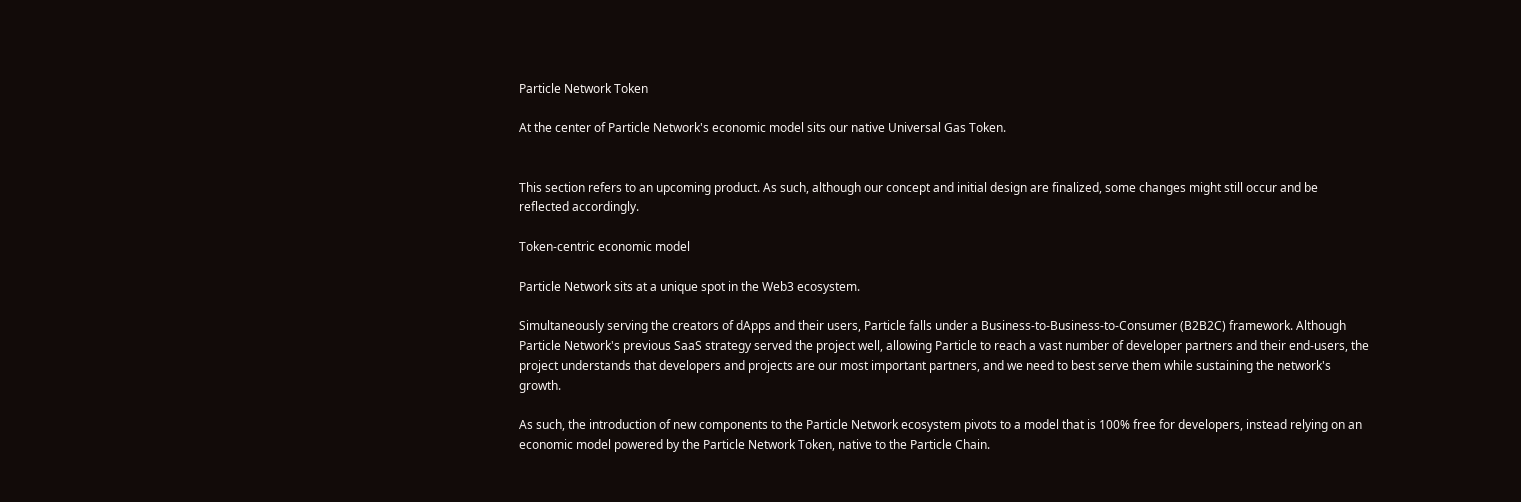Particle Network Token

At the center of Particle Network's economic model sits our native Universal Gas Token.


This section refers to an upcoming product. As such, although our concept and initial design are finalized, some changes might still occur and be reflected accordingly.

Token-centric economic model

Particle Network sits at a unique spot in the Web3 ecosystem.

Simultaneously serving the creators of dApps and their users, Particle falls under a Business-to-Business-to-Consumer (B2B2C) framework. Although Particle Network's previous SaaS strategy served the project well, allowing Particle to reach a vast number of developer partners and their end-users, the project understands that developers and projects are our most important partners, and we need to best serve them while sustaining the network's growth.

As such, the introduction of new components to the Particle Network ecosystem pivots to a model that is 100% free for developers, instead relying on an economic model powered by the Particle Network Token, native to the Particle Chain.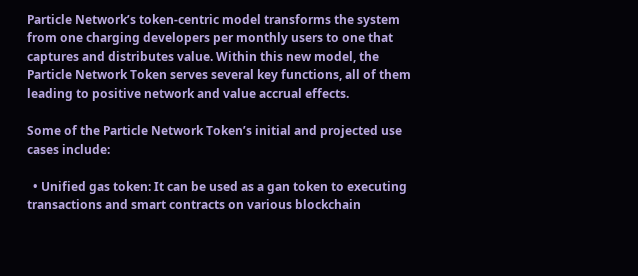Particle Network’s token-centric model transforms the system from one charging developers per monthly users to one that captures and distributes value. Within this new model, the Particle Network Token serves several key functions, all of them leading to positive network and value accrual effects.

Some of the Particle Network Token’s initial and projected use cases include:

  • Unified gas token: It can be used as a gan token to executing transactions and smart contracts on various blockchain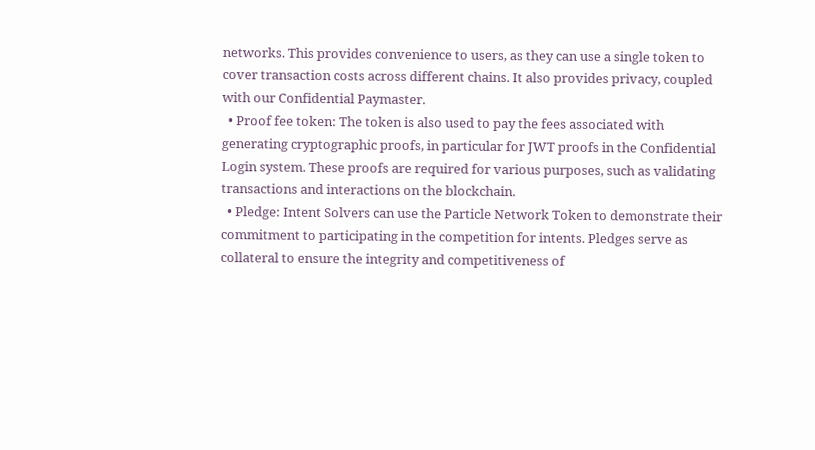networks. This provides convenience to users, as they can use a single token to cover transaction costs across different chains. It also provides privacy, coupled with our Confidential Paymaster.
  • Proof fee token: The token is also used to pay the fees associated with generating cryptographic proofs, in particular for JWT proofs in the Confidential Login system. These proofs are required for various purposes, such as validating transactions and interactions on the blockchain.
  • Pledge: Intent Solvers can use the Particle Network Token to demonstrate their commitment to participating in the competition for intents. Pledges serve as collateral to ensure the integrity and competitiveness of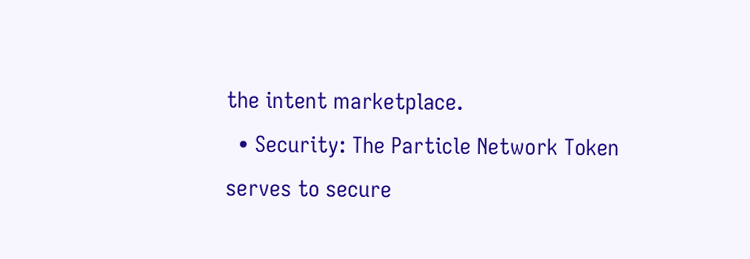the intent marketplace.
  • Security: The Particle Network Token serves to secure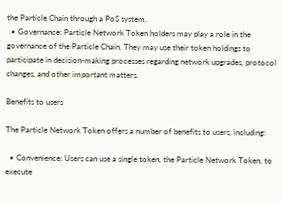the Particle Chain through a PoS system.
  • Governance: Particle Network Token holders may play a role in the governance of the Particle Chain. They may use their token holdings to participate in decision-making processes regarding network upgrades, protocol changes, and other important matters.

Benefits to users

The Particle Network Token offers a number of benefits to users, including:

  • Convenience: Users can use a single token, the Particle Network Token, to execute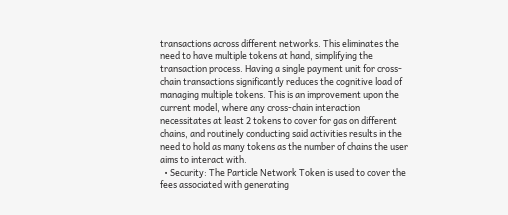transactions across different networks. This eliminates the need to have multiple tokens at hand, simplifying the transaction process. Having a single payment unit for cross-chain transactions significantly reduces the cognitive load of managing multiple tokens. This is an improvement upon the current model, where any cross-chain interaction necessitates at least 2 tokens to cover for gas on different chains, and routinely conducting said activities results in the need to hold as many tokens as the number of chains the user aims to interact with.
  • Security: The Particle Network Token is used to cover the fees associated with generating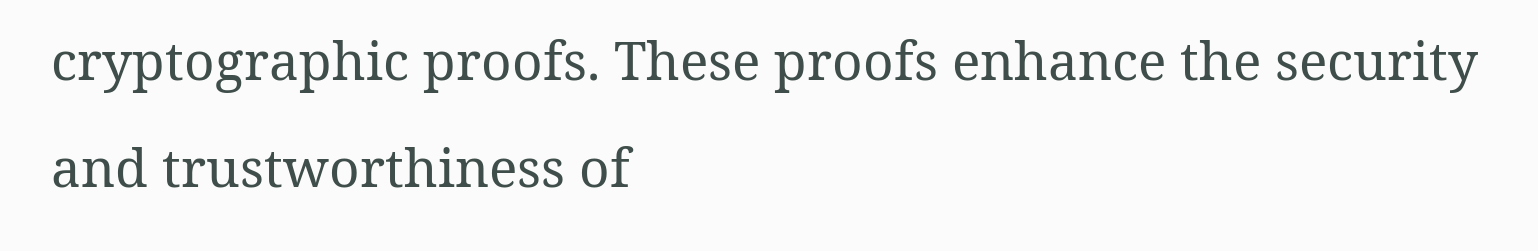cryptographic proofs. These proofs enhance the security and trustworthiness of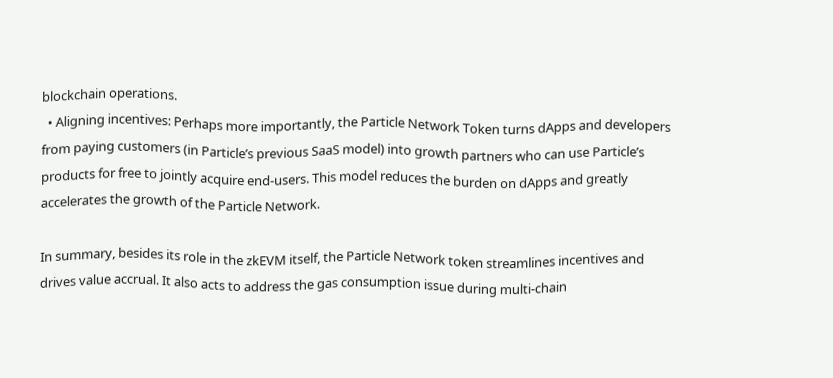blockchain operations.
  • Aligning incentives: Perhaps more importantly, the Particle Network Token turns dApps and developers from paying customers (in Particle’s previous SaaS model) into growth partners who can use Particle’s products for free to jointly acquire end-users. This model reduces the burden on dApps and greatly accelerates the growth of the Particle Network.

In summary, besides its role in the zkEVM itself, the Particle Network token streamlines incentives and drives value accrual. It also acts to address the gas consumption issue during multi-chain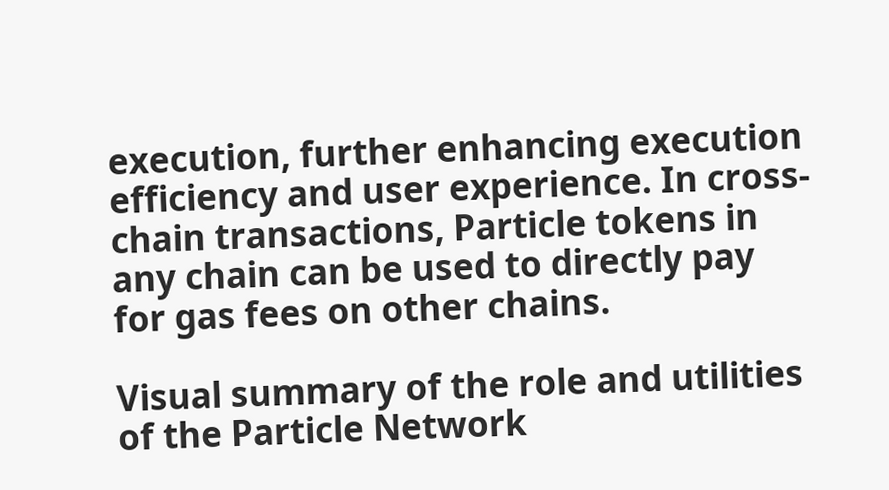execution, further enhancing execution efficiency and user experience. In cross-chain transactions, Particle tokens in any chain can be used to directly pay for gas fees on other chains.

Visual summary of the role and utilities of the Particle Network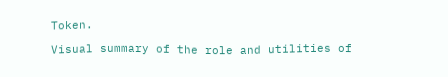Token.

Visual summary of the role and utilities of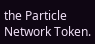the Particle Network Token.